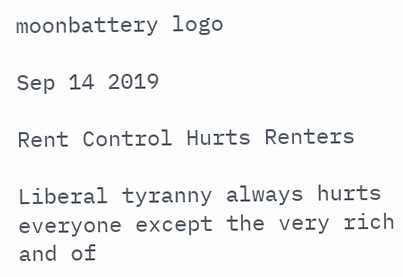moonbattery logo

Sep 14 2019

Rent Control Hurts Renters

Liberal tyranny always hurts everyone except the very rich and of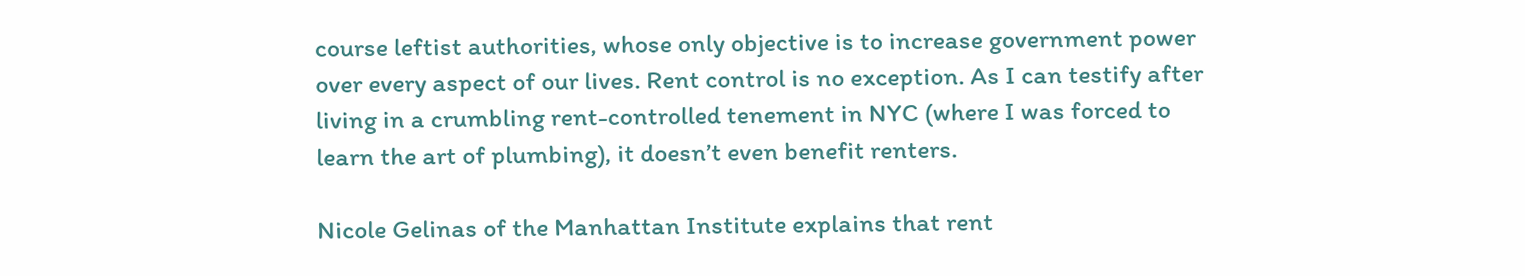course leftist authorities, whose only objective is to increase government power over every aspect of our lives. Rent control is no exception. As I can testify after living in a crumbling rent-controlled tenement in NYC (where I was forced to learn the art of plumbing), it doesn’t even benefit renters.

Nicole Gelinas of the Manhattan Institute explains that rent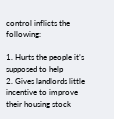control inflicts the following:

1. Hurts the people it’s supposed to help
2. Gives landlords little incentive to improve their housing stock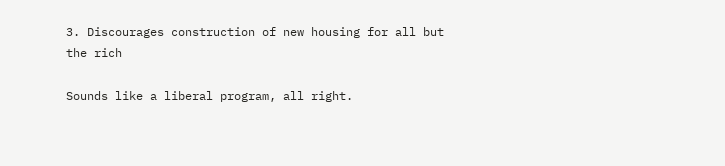3. Discourages construction of new housing for all but the rich

Sounds like a liberal program, all right.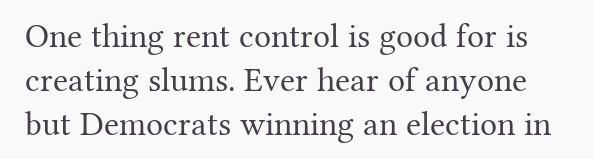One thing rent control is good for is creating slums. Ever hear of anyone but Democrats winning an election in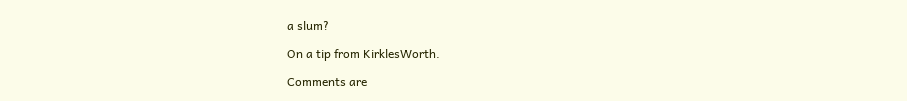a slum?

On a tip from KirklesWorth.

Comments are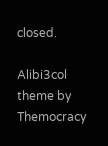closed.

Alibi3col theme by Themocracy